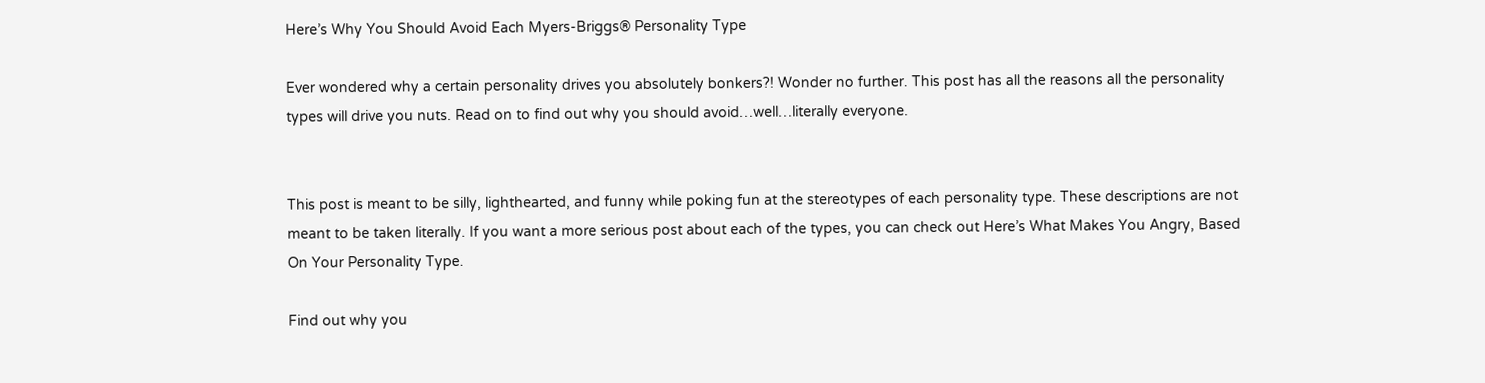Here’s Why You Should Avoid Each Myers-Briggs® Personality Type

Ever wondered why a certain personality drives you absolutely bonkers?! Wonder no further. This post has all the reasons all the personality types will drive you nuts. Read on to find out why you should avoid…well…literally everyone.


This post is meant to be silly, lighthearted, and funny while poking fun at the stereotypes of each personality type. These descriptions are not meant to be taken literally. If you want a more serious post about each of the types, you can check out Here’s What Makes You Angry, Based On Your Personality Type.

Find out why you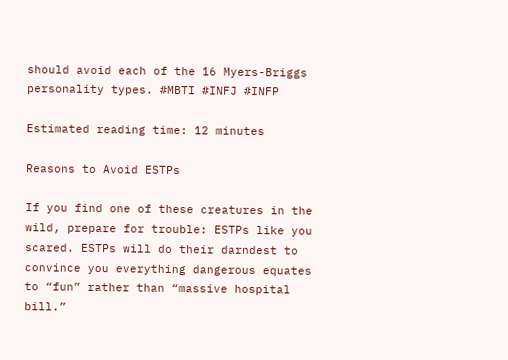should avoid each of the 16 Myers-Briggs personality types. #MBTI #INFJ #INFP

Estimated reading time: 12 minutes

Reasons to Avoid ESTPs

If you find one of these creatures in the wild, prepare for trouble: ESTPs like you scared. ESTPs will do their darndest to convince you everything dangerous equates to “fun” rather than “massive hospital bill.”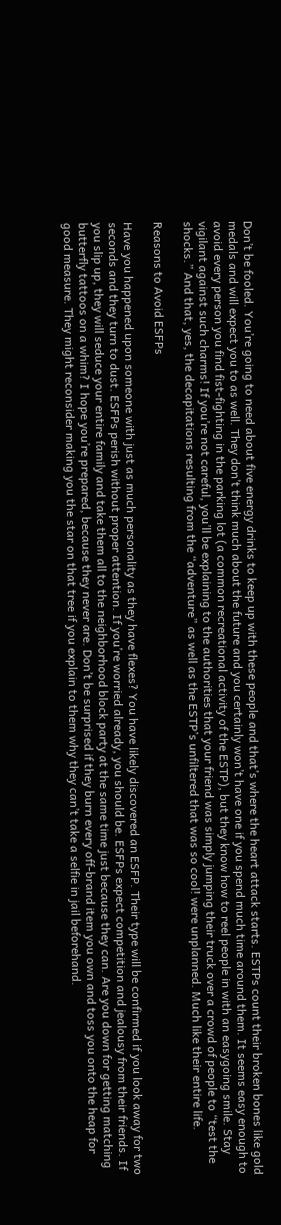Don’t be fooled. You’re going to need about five energy drinks to keep up with these people and that’s where the heart attack starts. ESTPs count their broken bones like gold medals and will expect you to as well. They don’t think much about the future and you certainly won’t have one if you spend much time around them. It seems easy enough to avoid every person you find fist-fighting in the parking lot (a common recreational activity of the ESTP), but they know how to reel people in with an easygoing smile. Stay vigilant against such charms! If you’re not careful, you’ll be explaining to the authorities that your friend was simply jumping their truck over a crowd of people to “test the shocks.” And that, yes, the decapitations resulting from the “adventure” as well as the ESTP’s unfiltered that was so cool! were unplanned. Much like their entire life.

Reasons to Avoid ESFPs

Have you happened upon someone with just as much personality as they have flexes? You have likely discovered an ESFP. Their type will be confirmed if you look away for two seconds and they turn to dust. ESFPs perish without proper attention. If you’re worried already, you should be. ESFPs expect competition and jealousy from their friends. If you slip up, they will seduce your entire family and take them all to the neighborhood block party at the same time just because they can. Are you down for getting matching butterfly tattoos on a whim? I hope you’re prepared, because they never are. Don’t be surprised if they burn every off-brand item you own and toss you onto the heap for good measure. They might reconsider making you the star on that tree if you explain to them why they can’t take a selfie in jail beforehand.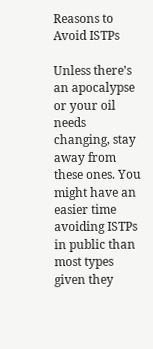Reasons to Avoid ISTPs

Unless there’s an apocalypse or your oil needs changing, stay away from these ones. You might have an easier time avoiding ISTPs in public than most types given they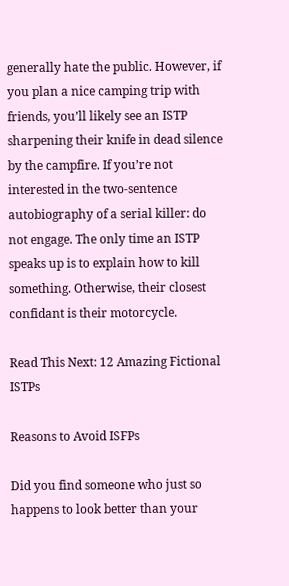generally hate the public. However, if you plan a nice camping trip with friends, you’ll likely see an ISTP sharpening their knife in dead silence by the campfire. If you’re not interested in the two-sentence autobiography of a serial killer: do not engage. The only time an ISTP speaks up is to explain how to kill something. Otherwise, their closest confidant is their motorcycle.

Read This Next: 12 Amazing Fictional ISTPs

Reasons to Avoid ISFPs

Did you find someone who just so happens to look better than your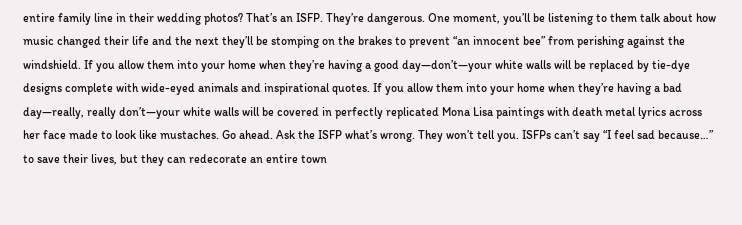entire family line in their wedding photos? That’s an ISFP. They’re dangerous. One moment, you’ll be listening to them talk about how music changed their life and the next they’ll be stomping on the brakes to prevent “an innocent bee” from perishing against the windshield. If you allow them into your home when they’re having a good day—don’t—your white walls will be replaced by tie-dye designs complete with wide-eyed animals and inspirational quotes. If you allow them into your home when they’re having a bad day—really, really don’t—your white walls will be covered in perfectly replicated Mona Lisa paintings with death metal lyrics across her face made to look like mustaches. Go ahead. Ask the ISFP what’s wrong. They won’t tell you. ISFPs can’t say “I feel sad because…” to save their lives, but they can redecorate an entire town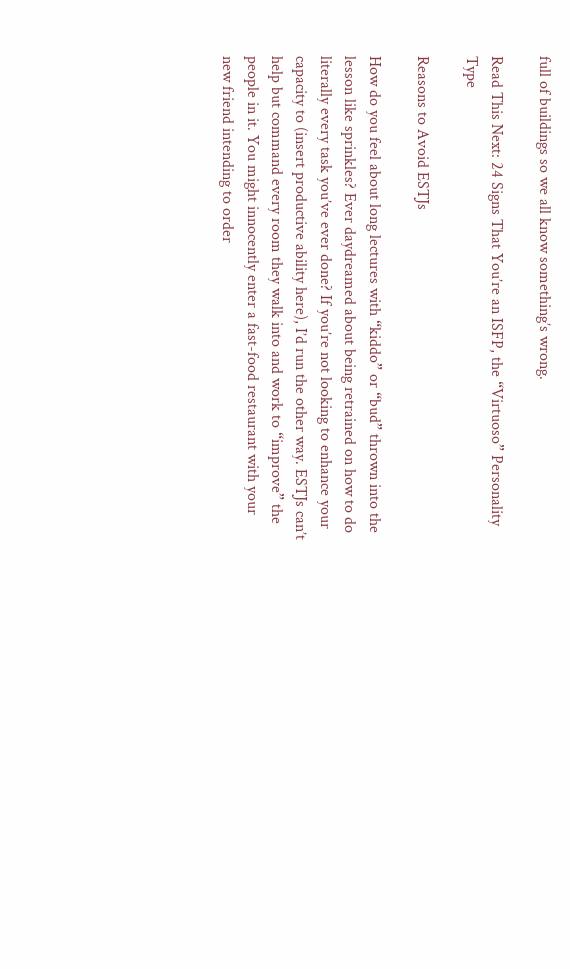full of buildings so we all know something’s wrong.

Read This Next: 24 Signs That You’re an ISFP, the “Virtuoso” Personality Type

Reasons to Avoid ESTJs

How do you feel about long lectures with “kiddo” or “bud” thrown into the lesson like sprinkles? Ever daydreamed about being retrained on how to do literally every task you’ve ever done? If you’re not looking to enhance your capacity to (insert productive ability here), I’d run the other way. ESTJs can’t help but command every room they walk into and work to “improve” the people in it. You might innocently enter a fast-food restaurant with your new friend intending to order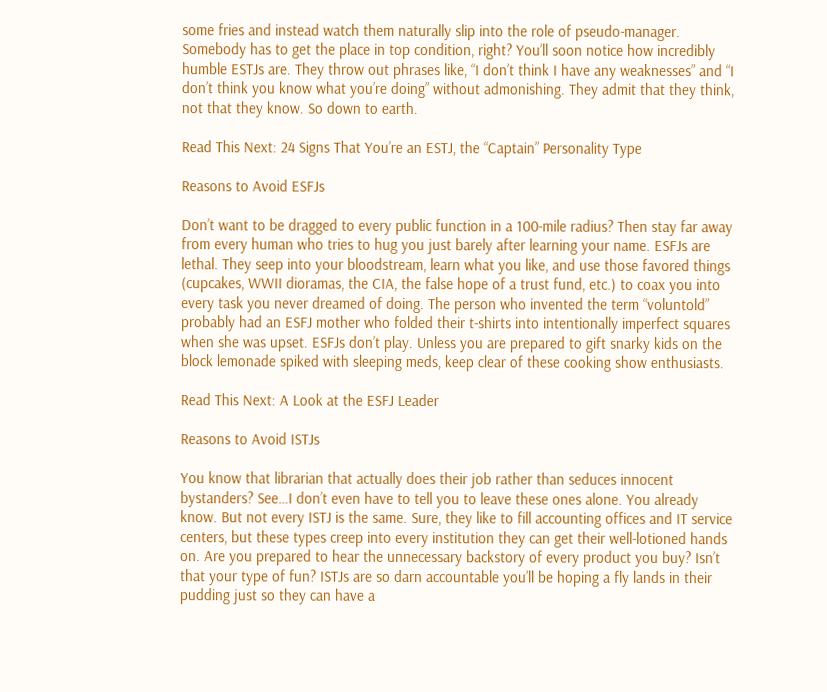some fries and instead watch them naturally slip into the role of pseudo-manager. Somebody has to get the place in top condition, right? You’ll soon notice how incredibly humble ESTJs are. They throw out phrases like, “I don’t think I have any weaknesses” and “I don’t think you know what you’re doing” without admonishing. They admit that they think, not that they know. So down to earth.

Read This Next: 24 Signs That You’re an ESTJ, the “Captain” Personality Type

Reasons to Avoid ESFJs

Don’t want to be dragged to every public function in a 100-mile radius? Then stay far away from every human who tries to hug you just barely after learning your name. ESFJs are lethal. They seep into your bloodstream, learn what you like, and use those favored things (cupcakes, WWII dioramas, the CIA, the false hope of a trust fund, etc.) to coax you into every task you never dreamed of doing. The person who invented the term “voluntold” probably had an ESFJ mother who folded their t-shirts into intentionally imperfect squares when she was upset. ESFJs don’t play. Unless you are prepared to gift snarky kids on the block lemonade spiked with sleeping meds, keep clear of these cooking show enthusiasts.

Read This Next: A Look at the ESFJ Leader

Reasons to Avoid ISTJs

You know that librarian that actually does their job rather than seduces innocent bystanders? See…I don’t even have to tell you to leave these ones alone. You already know. But not every ISTJ is the same. Sure, they like to fill accounting offices and IT service centers, but these types creep into every institution they can get their well-lotioned hands on. Are you prepared to hear the unnecessary backstory of every product you buy? Isn’t that your type of fun? ISTJs are so darn accountable you’ll be hoping a fly lands in their pudding just so they can have a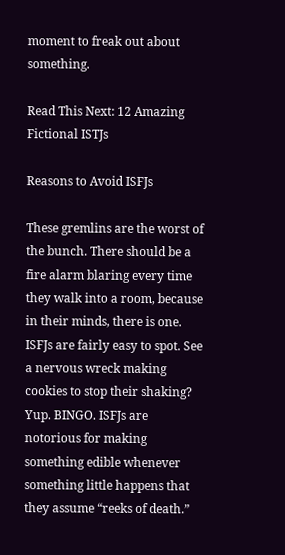moment to freak out about something.

Read This Next: 12 Amazing Fictional ISTJs

Reasons to Avoid ISFJs

These gremlins are the worst of the bunch. There should be a fire alarm blaring every time they walk into a room, because in their minds, there is one. ISFJs are fairly easy to spot. See a nervous wreck making cookies to stop their shaking? Yup. BINGO. ISFJs are notorious for making something edible whenever something little happens that they assume “reeks of death.”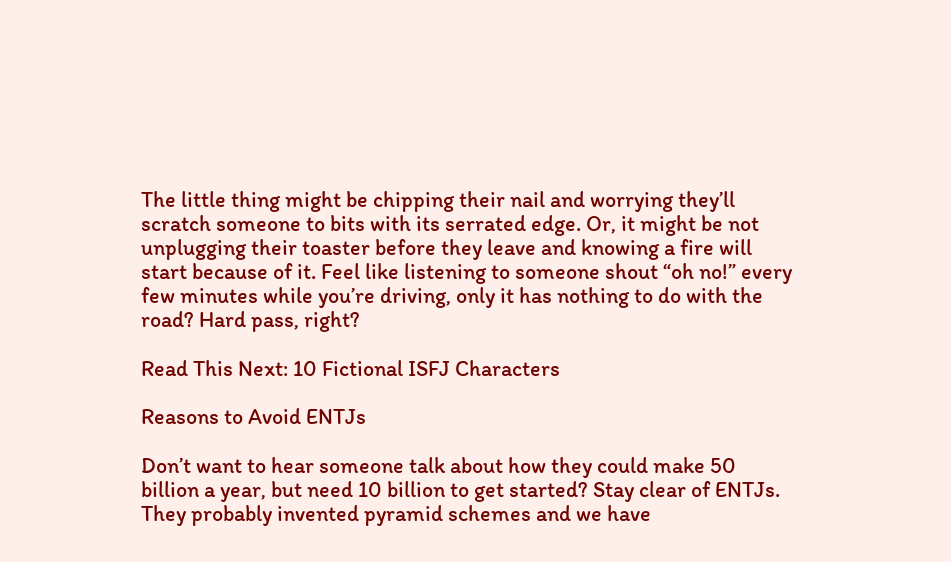The little thing might be chipping their nail and worrying they’ll scratch someone to bits with its serrated edge. Or, it might be not unplugging their toaster before they leave and knowing a fire will start because of it. Feel like listening to someone shout “oh no!” every few minutes while you’re driving, only it has nothing to do with the road? Hard pass, right?

Read This Next: 10 Fictional ISFJ Characters

Reasons to Avoid ENTJs

Don’t want to hear someone talk about how they could make 50 billion a year, but need 10 billion to get started? Stay clear of ENTJs. They probably invented pyramid schemes and we have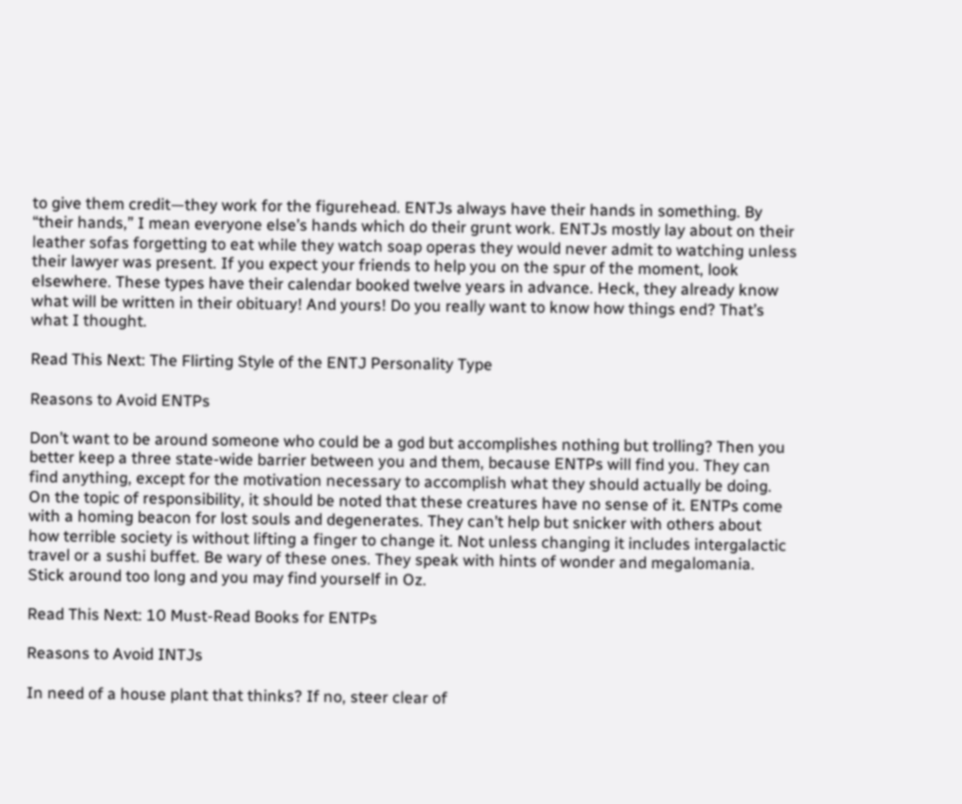to give them credit—they work for the figurehead. ENTJs always have their hands in something. By “their hands,” I mean everyone else’s hands which do their grunt work. ENTJs mostly lay about on their leather sofas forgetting to eat while they watch soap operas they would never admit to watching unless their lawyer was present. If you expect your friends to help you on the spur of the moment, look elsewhere. These types have their calendar booked twelve years in advance. Heck, they already know what will be written in their obituary! And yours! Do you really want to know how things end? That’s what I thought.

Read This Next: The Flirting Style of the ENTJ Personality Type

Reasons to Avoid ENTPs

Don’t want to be around someone who could be a god but accomplishes nothing but trolling? Then you better keep a three state-wide barrier between you and them, because ENTPs will find you. They can find anything, except for the motivation necessary to accomplish what they should actually be doing. On the topic of responsibility, it should be noted that these creatures have no sense of it. ENTPs come with a homing beacon for lost souls and degenerates. They can’t help but snicker with others about how terrible society is without lifting a finger to change it. Not unless changing it includes intergalactic travel or a sushi buffet. Be wary of these ones. They speak with hints of wonder and megalomania. Stick around too long and you may find yourself in Oz.

Read This Next: 10 Must-Read Books for ENTPs

Reasons to Avoid INTJs

In need of a house plant that thinks? If no, steer clear of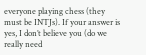everyone playing chess (they must be INTJs). If your answer is yes, I don’t believe you (do we really need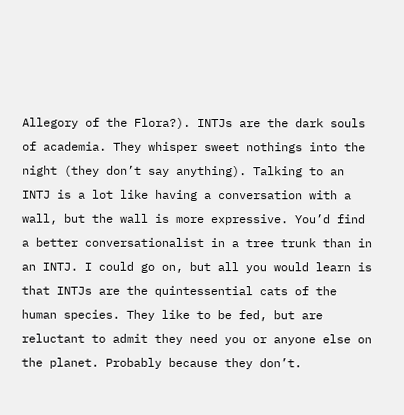Allegory of the Flora?). INTJs are the dark souls of academia. They whisper sweet nothings into the night (they don’t say anything). Talking to an INTJ is a lot like having a conversation with a wall, but the wall is more expressive. You’d find a better conversationalist in a tree trunk than in an INTJ. I could go on, but all you would learn is that INTJs are the quintessential cats of the human species. They like to be fed, but are reluctant to admit they need you or anyone else on the planet. Probably because they don’t.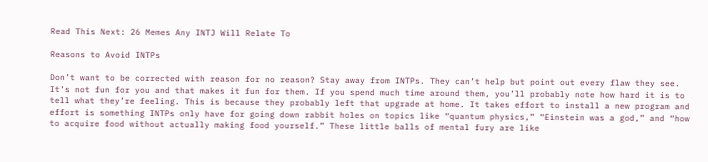Read This Next: 26 Memes Any INTJ Will Relate To

Reasons to Avoid INTPs

Don’t want to be corrected with reason for no reason? Stay away from INTPs. They can’t help but point out every flaw they see. It’s not fun for you and that makes it fun for them. If you spend much time around them, you’ll probably note how hard it is to tell what they’re feeling. This is because they probably left that upgrade at home. It takes effort to install a new program and effort is something INTPs only have for going down rabbit holes on topics like “quantum physics,” “Einstein was a god,” and “how to acquire food without actually making food yourself.” These little balls of mental fury are like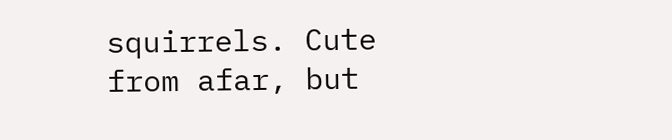squirrels. Cute from afar, but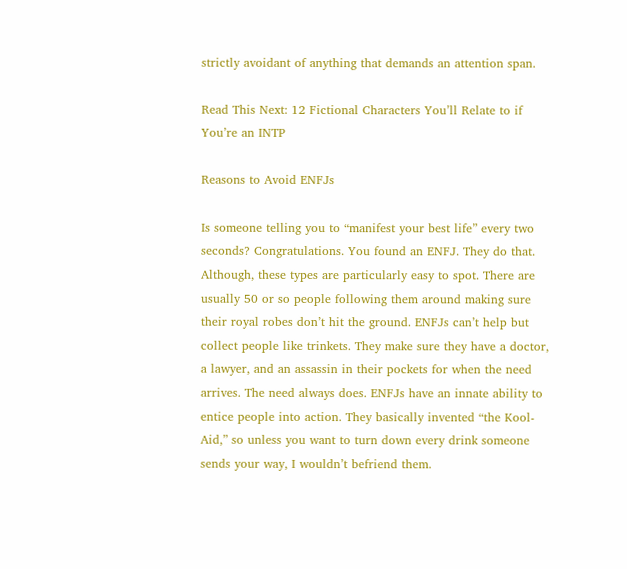strictly avoidant of anything that demands an attention span.

Read This Next: 12 Fictional Characters You’ll Relate to if You’re an INTP

Reasons to Avoid ENFJs

Is someone telling you to “manifest your best life” every two seconds? Congratulations. You found an ENFJ. They do that. Although, these types are particularly easy to spot. There are usually 50 or so people following them around making sure their royal robes don’t hit the ground. ENFJs can’t help but collect people like trinkets. They make sure they have a doctor, a lawyer, and an assassin in their pockets for when the need arrives. The need always does. ENFJs have an innate ability to entice people into action. They basically invented “the Kool-Aid,” so unless you want to turn down every drink someone sends your way, I wouldn’t befriend them.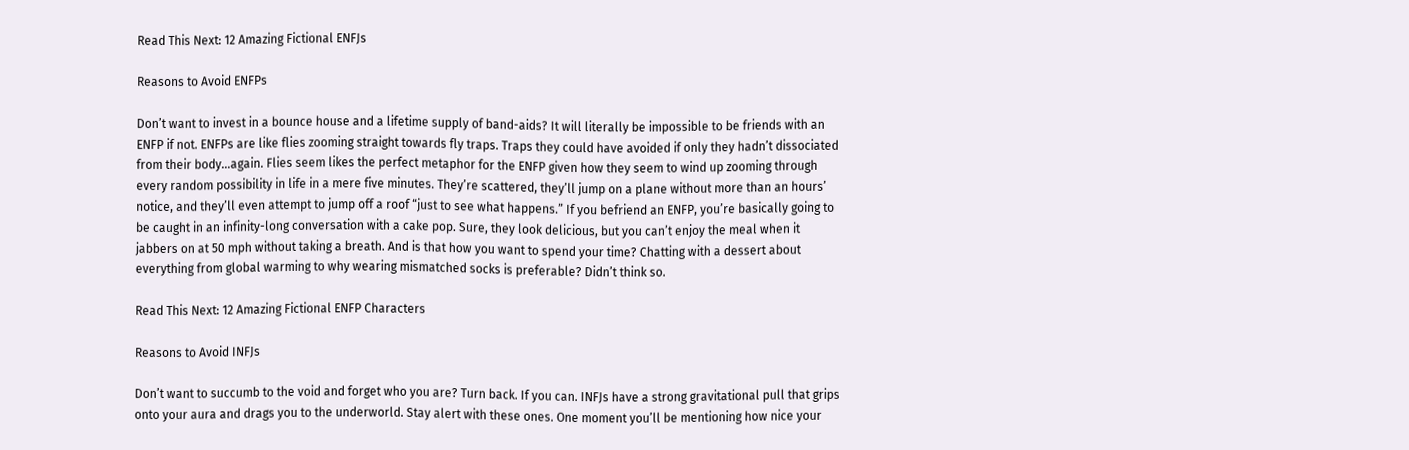Read This Next: 12 Amazing Fictional ENFJs

Reasons to Avoid ENFPs

Don’t want to invest in a bounce house and a lifetime supply of band-aids? It will literally be impossible to be friends with an ENFP if not. ENFPs are like flies zooming straight towards fly traps. Traps they could have avoided if only they hadn’t dissociated from their body…again. Flies seem likes the perfect metaphor for the ENFP given how they seem to wind up zooming through every random possibility in life in a mere five minutes. They’re scattered, they’ll jump on a plane without more than an hours’ notice, and they’ll even attempt to jump off a roof “just to see what happens.” If you befriend an ENFP, you’re basically going to be caught in an infinity-long conversation with a cake pop. Sure, they look delicious, but you can’t enjoy the meal when it jabbers on at 50 mph without taking a breath. And is that how you want to spend your time? Chatting with a dessert about everything from global warming to why wearing mismatched socks is preferable? Didn’t think so.

Read This Next: 12 Amazing Fictional ENFP Characters

Reasons to Avoid INFJs

Don’t want to succumb to the void and forget who you are? Turn back. If you can. INFJs have a strong gravitational pull that grips onto your aura and drags you to the underworld. Stay alert with these ones. One moment you’ll be mentioning how nice your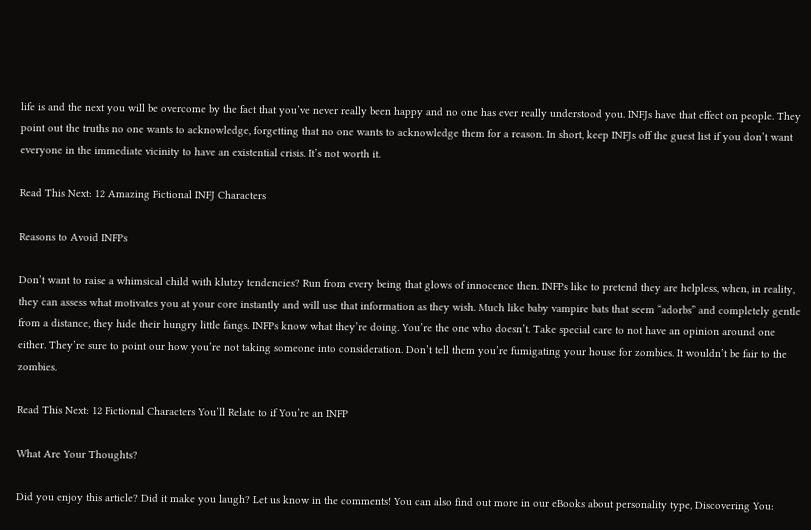life is and the next you will be overcome by the fact that you’ve never really been happy and no one has ever really understood you. INFJs have that effect on people. They point out the truths no one wants to acknowledge, forgetting that no one wants to acknowledge them for a reason. In short, keep INFJs off the guest list if you don’t want everyone in the immediate vicinity to have an existential crisis. It’s not worth it.

Read This Next: 12 Amazing Fictional INFJ Characters

Reasons to Avoid INFPs

Don’t want to raise a whimsical child with klutzy tendencies? Run from every being that glows of innocence then. INFPs like to pretend they are helpless, when, in reality, they can assess what motivates you at your core instantly and will use that information as they wish. Much like baby vampire bats that seem “adorbs” and completely gentle from a distance, they hide their hungry little fangs. INFPs know what they’re doing. You’re the one who doesn’t. Take special care to not have an opinion around one either. They’re sure to point our how you’re not taking someone into consideration. Don’t tell them you’re fumigating your house for zombies. It wouldn’t be fair to the zombies.

Read This Next: 12 Fictional Characters You’ll Relate to if You’re an INFP

What Are Your Thoughts?

Did you enjoy this article? Did it make you laugh? Let us know in the comments! You can also find out more in our eBooks about personality type, Discovering You: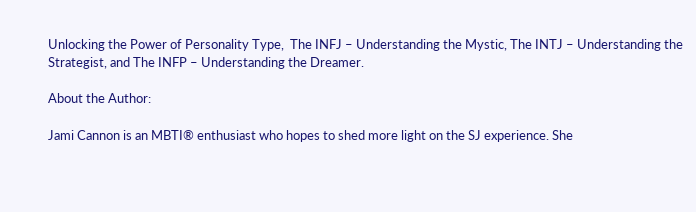Unlocking the Power of Personality Type,  The INFJ – Understanding the Mystic, The INTJ – Understanding the Strategist, and The INFP – Understanding the Dreamer.

About the Author:

Jami Cannon is an MBTI® enthusiast who hopes to shed more light on the SJ experience. She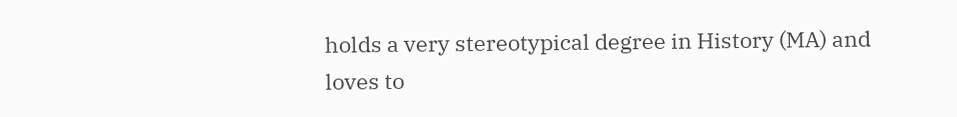holds a very stereotypical degree in History (MA) and loves to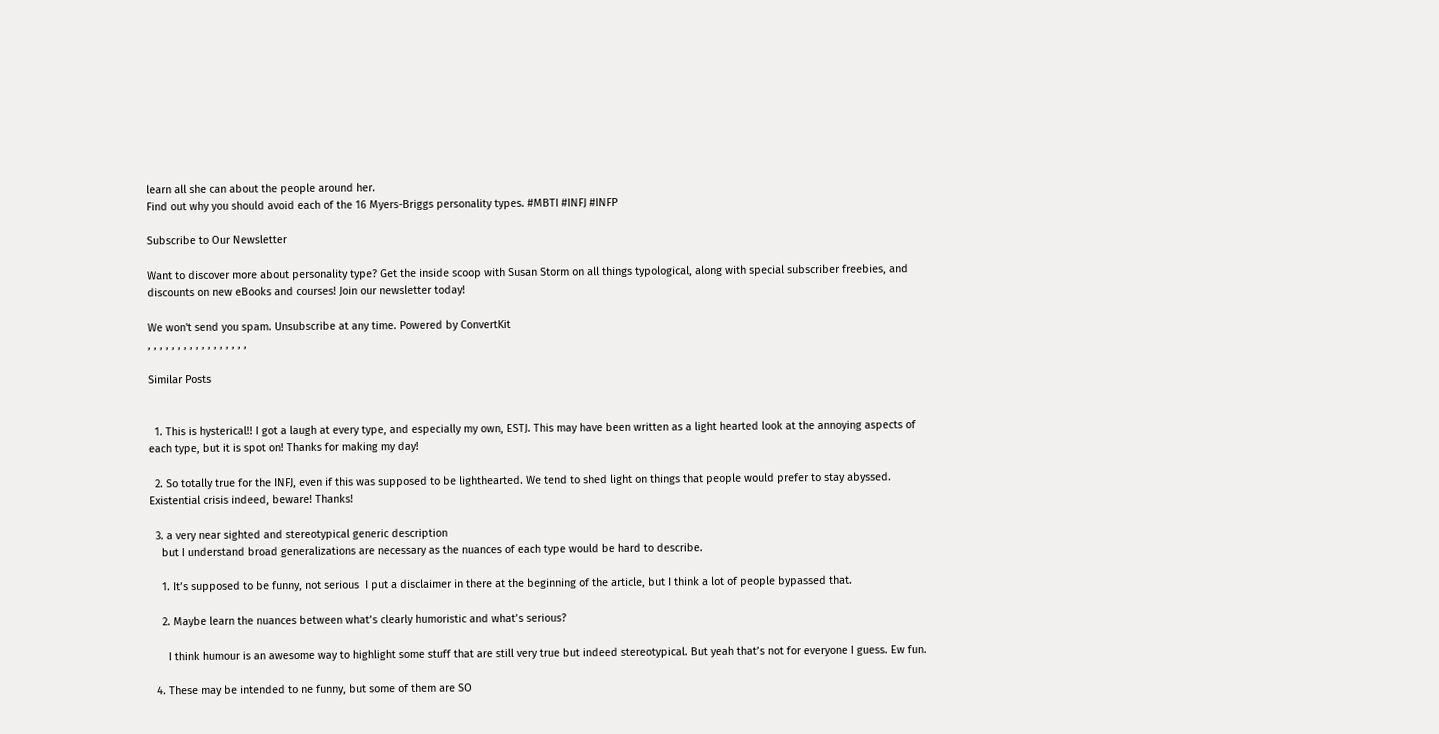learn all she can about the people around her.
Find out why you should avoid each of the 16 Myers-Briggs personality types. #MBTI #INFJ #INFP

Subscribe to Our Newsletter

Want to discover more about personality type? Get the inside scoop with Susan Storm on all things typological, along with special subscriber freebies, and discounts on new eBooks and courses! Join our newsletter today!

We won't send you spam. Unsubscribe at any time. Powered by ConvertKit
, , , , , , , , , , , , , , , , ,

Similar Posts


  1. This is hysterical!! I got a laugh at every type, and especially my own, ESTJ. This may have been written as a light hearted look at the annoying aspects of each type, but it is spot on! Thanks for making my day!

  2. So totally true for the INFJ, even if this was supposed to be lighthearted. We tend to shed light on things that people would prefer to stay abyssed. Existential crisis indeed, beware! Thanks!

  3. a very near sighted and stereotypical generic description
    but I understand broad generalizations are necessary as the nuances of each type would be hard to describe.

    1. It’s supposed to be funny, not serious  I put a disclaimer in there at the beginning of the article, but I think a lot of people bypassed that.

    2. Maybe learn the nuances between what’s clearly humoristic and what’s serious?

      I think humour is an awesome way to highlight some stuff that are still very true but indeed stereotypical. But yeah that’s not for everyone I guess. Ew fun.

  4. These may be intended to ne funny, but some of them are SO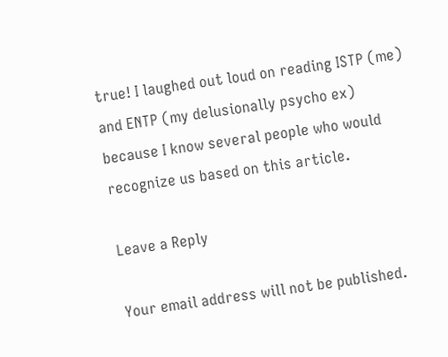true! I laughed out loud on reading ISTP (me) and ENTP (my delusionally psycho ex) because I know several people who would recognize us based on this article.

Leave a Reply

Your email address will not be published.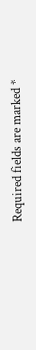Required fields are marked *